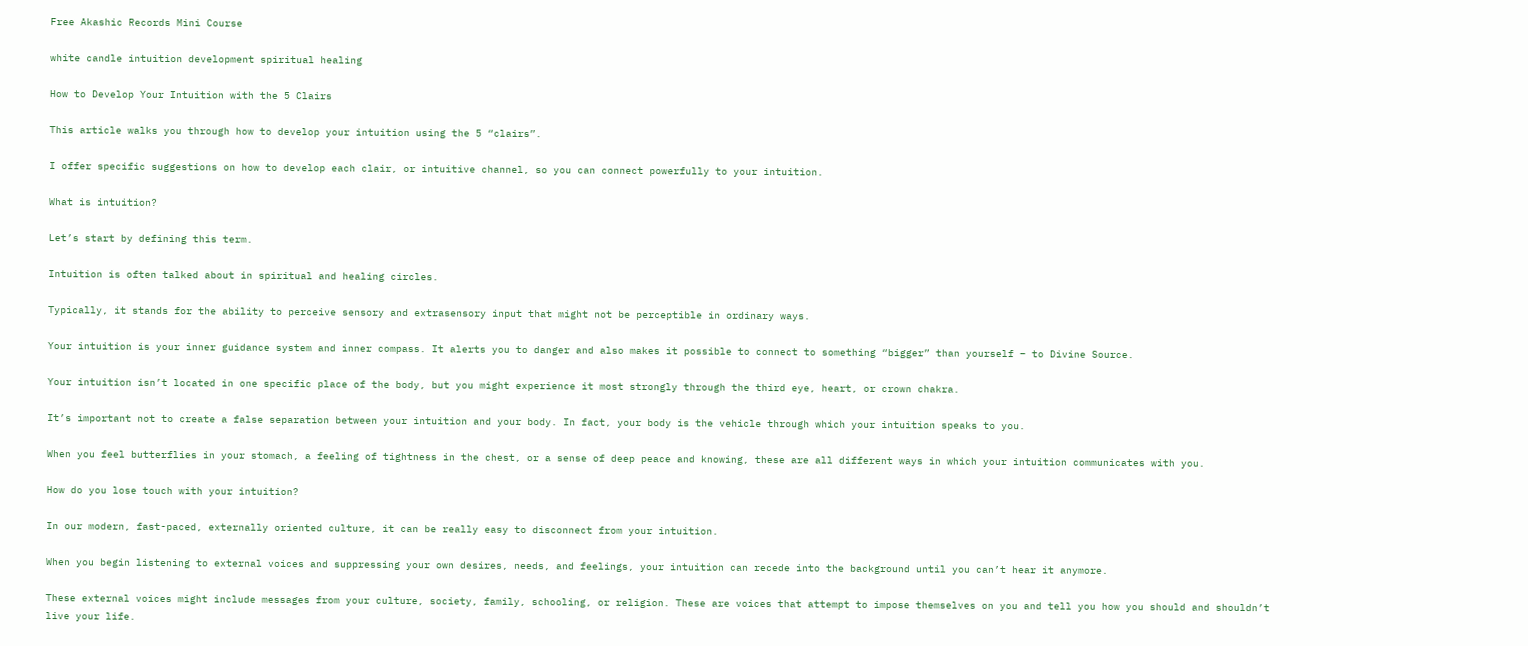Free Akashic Records Mini Course

white candle intuition development spiritual healing

How to Develop Your Intuition with the 5 Clairs

This article walks you through how to develop your intuition using the 5 “clairs”.

I offer specific suggestions on how to develop each clair, or intuitive channel, so you can connect powerfully to your intuition.

What is intuition?

Let’s start by defining this term.

Intuition is often talked about in spiritual and healing circles.

Typically, it stands for the ability to perceive sensory and extrasensory input that might not be perceptible in ordinary ways.

Your intuition is your inner guidance system and inner compass. It alerts you to danger and also makes it possible to connect to something “bigger” than yourself – to Divine Source.

Your intuition isn’t located in one specific place of the body, but you might experience it most strongly through the third eye, heart, or crown chakra.

It’s important not to create a false separation between your intuition and your body. In fact, your body is the vehicle through which your intuition speaks to you.

When you feel butterflies in your stomach, a feeling of tightness in the chest, or a sense of deep peace and knowing, these are all different ways in which your intuition communicates with you.

How do you lose touch with your intuition?

In our modern, fast-paced, externally oriented culture, it can be really easy to disconnect from your intuition.

When you begin listening to external voices and suppressing your own desires, needs, and feelings, your intuition can recede into the background until you can’t hear it anymore.

These external voices might include messages from your culture, society, family, schooling, or religion. These are voices that attempt to impose themselves on you and tell you how you should and shouldn’t live your life.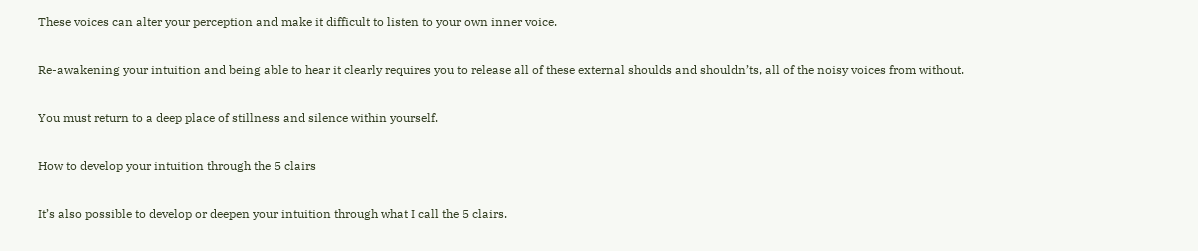These voices can alter your perception and make it difficult to listen to your own inner voice.

Re-awakening your intuition and being able to hear it clearly requires you to release all of these external shoulds and shouldn’ts, all of the noisy voices from without.

You must return to a deep place of stillness and silence within yourself.

How to develop your intuition through the 5 clairs

It’s also possible to develop or deepen your intuition through what I call the 5 clairs.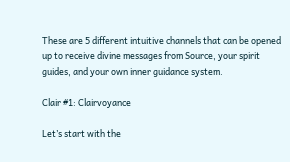These are 5 different intuitive channels that can be opened up to receive divine messages from Source, your spirit guides, and your own inner guidance system.

Clair #1: Clairvoyance

Let’s start with the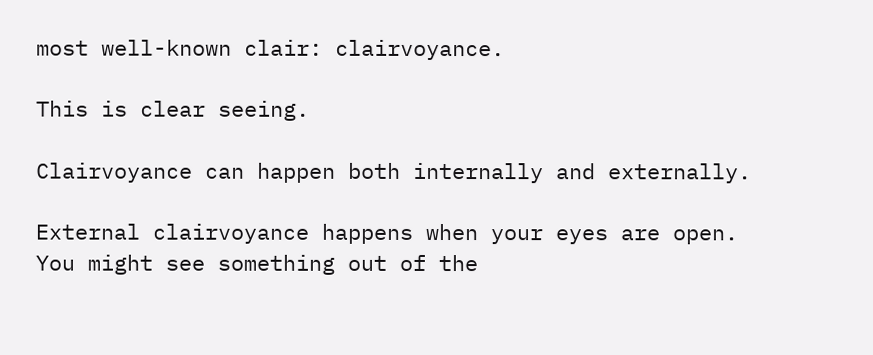most well-known clair: clairvoyance.

This is clear seeing.

Clairvoyance can happen both internally and externally.

External clairvoyance happens when your eyes are open. You might see something out of the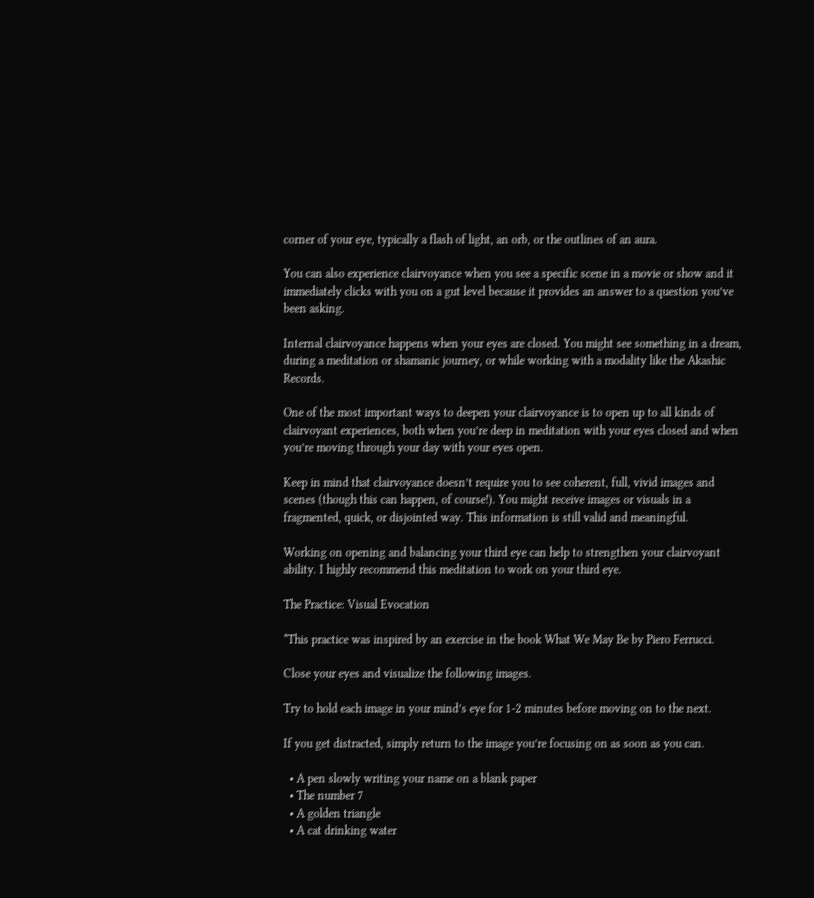corner of your eye, typically a flash of light, an orb, or the outlines of an aura.

You can also experience clairvoyance when you see a specific scene in a movie or show and it immediately clicks with you on a gut level because it provides an answer to a question you’ve been asking.

Internal clairvoyance happens when your eyes are closed. You might see something in a dream, during a meditation or shamanic journey, or while working with a modality like the Akashic Records.

One of the most important ways to deepen your clairvoyance is to open up to all kinds of clairvoyant experiences, both when you’re deep in meditation with your eyes closed and when you’re moving through your day with your eyes open.

Keep in mind that clairvoyance doesn’t require you to see coherent, full, vivid images and scenes (though this can happen, of course!). You might receive images or visuals in a fragmented, quick, or disjointed way. This information is still valid and meaningful.

Working on opening and balancing your third eye can help to strengthen your clairvoyant ability. I highly recommend this meditation to work on your third eye.

The Practice: Visual Evocation

*This practice was inspired by an exercise in the book What We May Be by Piero Ferrucci.

Close your eyes and visualize the following images.

Try to hold each image in your mind’s eye for 1-2 minutes before moving on to the next.

If you get distracted, simply return to the image you’re focusing on as soon as you can.

  • A pen slowly writing your name on a blank paper
  • The number 7
  • A golden triangle
  • A cat drinking water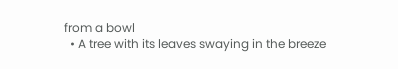from a bowl
  • A tree with its leaves swaying in the breeze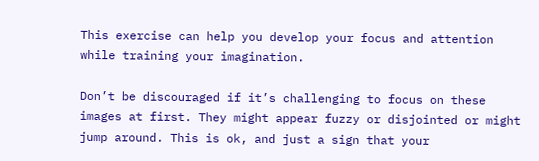This exercise can help you develop your focus and attention while training your imagination.

Don’t be discouraged if it’s challenging to focus on these images at first. They might appear fuzzy or disjointed or might jump around. This is ok, and just a sign that your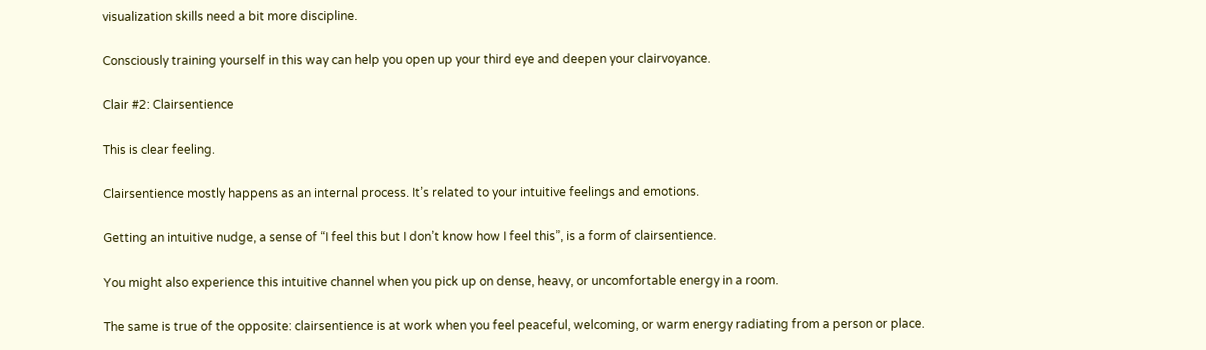visualization skills need a bit more discipline.

Consciously training yourself in this way can help you open up your third eye and deepen your clairvoyance.

Clair #2: Clairsentience

This is clear feeling.

Clairsentience mostly happens as an internal process. It’s related to your intuitive feelings and emotions.

Getting an intuitive nudge, a sense of “I feel this but I don’t know how I feel this”, is a form of clairsentience.

You might also experience this intuitive channel when you pick up on dense, heavy, or uncomfortable energy in a room.

The same is true of the opposite: clairsentience is at work when you feel peaceful, welcoming, or warm energy radiating from a person or place.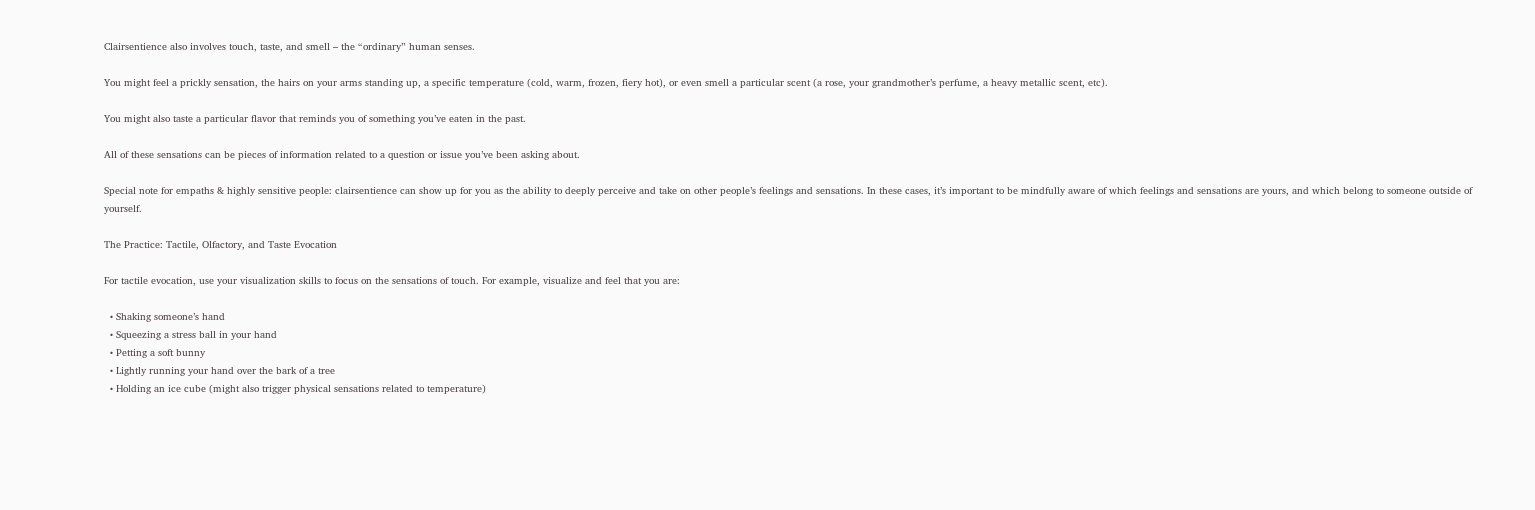Clairsentience also involves touch, taste, and smell – the “ordinary” human senses.

You might feel a prickly sensation, the hairs on your arms standing up, a specific temperature (cold, warm, frozen, fiery hot), or even smell a particular scent (a rose, your grandmother’s perfume, a heavy metallic scent, etc).

You might also taste a particular flavor that reminds you of something you’ve eaten in the past.

All of these sensations can be pieces of information related to a question or issue you’ve been asking about.

Special note for empaths & highly sensitive people: clairsentience can show up for you as the ability to deeply perceive and take on other people’s feelings and sensations. In these cases, it’s important to be mindfully aware of which feelings and sensations are yours, and which belong to someone outside of yourself.

The Practice: Tactile, Olfactory, and Taste Evocation

For tactile evocation, use your visualization skills to focus on the sensations of touch. For example, visualize and feel that you are:

  • Shaking someone’s hand
  • Squeezing a stress ball in your hand
  • Petting a soft bunny
  • Lightly running your hand over the bark of a tree
  • Holding an ice cube (might also trigger physical sensations related to temperature)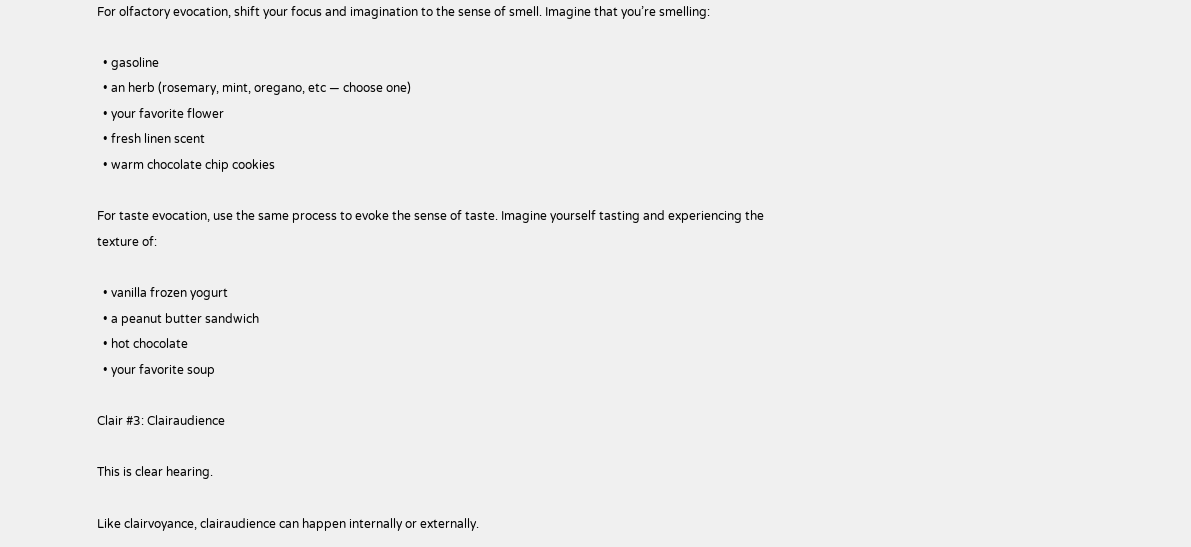For olfactory evocation, shift your focus and imagination to the sense of smell. Imagine that you’re smelling:

  • gasoline
  • an herb (rosemary, mint, oregano, etc — choose one)
  • your favorite flower
  • fresh linen scent
  • warm chocolate chip cookies

For taste evocation, use the same process to evoke the sense of taste. Imagine yourself tasting and experiencing the texture of:

  • vanilla frozen yogurt
  • a peanut butter sandwich
  • hot chocolate
  • your favorite soup

Clair #3: Clairaudience

This is clear hearing.

Like clairvoyance, clairaudience can happen internally or externally.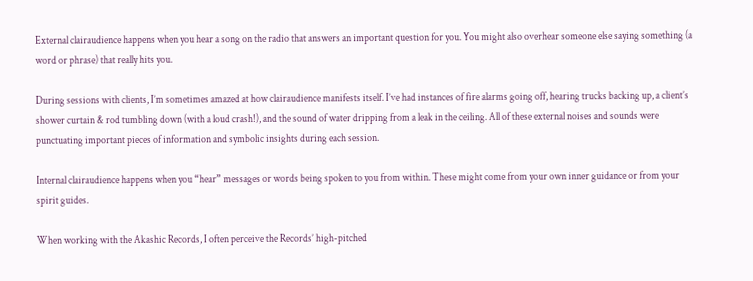External clairaudience happens when you hear a song on the radio that answers an important question for you. You might also overhear someone else saying something (a word or phrase) that really hits you.

During sessions with clients, I’m sometimes amazed at how clairaudience manifests itself. I’ve had instances of fire alarms going off, hearing trucks backing up, a client’s shower curtain & rod tumbling down (with a loud crash!), and the sound of water dripping from a leak in the ceiling. All of these external noises and sounds were punctuating important pieces of information and symbolic insights during each session.

Internal clairaudience happens when you “hear” messages or words being spoken to you from within. These might come from your own inner guidance or from your spirit guides.

When working with the Akashic Records, I often perceive the Records’ high-pitched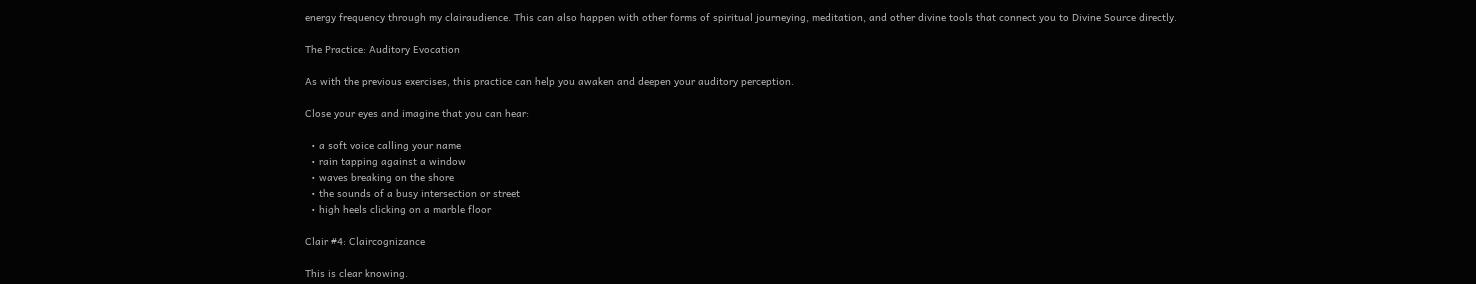energy frequency through my clairaudience. This can also happen with other forms of spiritual journeying, meditation, and other divine tools that connect you to Divine Source directly.

The Practice: Auditory Evocation

As with the previous exercises, this practice can help you awaken and deepen your auditory perception.

Close your eyes and imagine that you can hear:

  • a soft voice calling your name
  • rain tapping against a window
  • waves breaking on the shore
  • the sounds of a busy intersection or street
  • high heels clicking on a marble floor

Clair #4: Claircognizance

This is clear knowing.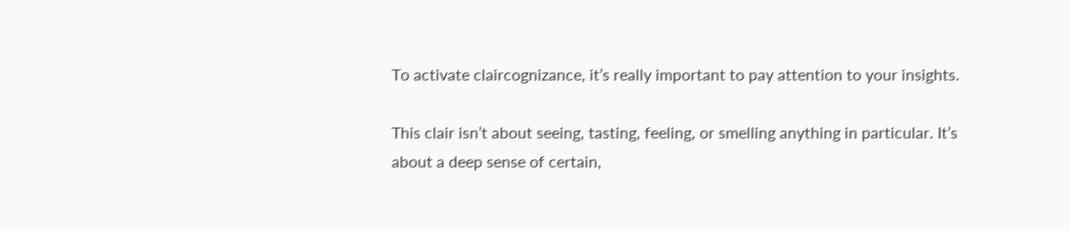To activate claircognizance, it’s really important to pay attention to your insights.

This clair isn’t about seeing, tasting, feeling, or smelling anything in particular. It’s about a deep sense of certain,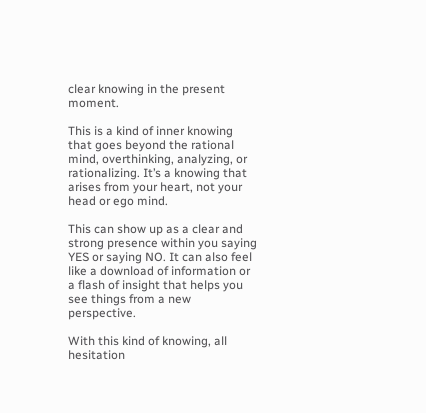clear knowing in the present moment.

This is a kind of inner knowing that goes beyond the rational mind, overthinking, analyzing, or rationalizing. It’s a knowing that arises from your heart, not your head or ego mind.

This can show up as a clear and strong presence within you saying YES or saying NO. It can also feel like a download of information or a flash of insight that helps you see things from a new perspective.

With this kind of knowing, all hesitation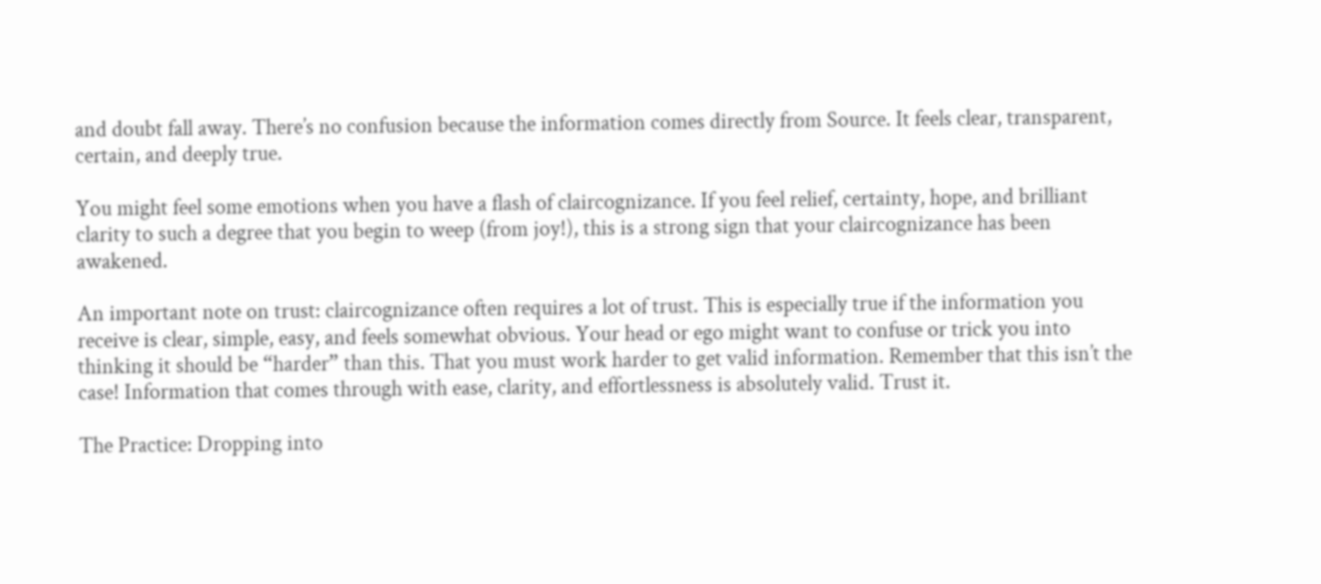and doubt fall away. There’s no confusion because the information comes directly from Source. It feels clear, transparent, certain, and deeply true.

You might feel some emotions when you have a flash of claircognizance. If you feel relief, certainty, hope, and brilliant clarity to such a degree that you begin to weep (from joy!), this is a strong sign that your claircognizance has been awakened.

An important note on trust: claircognizance often requires a lot of trust. This is especially true if the information you receive is clear, simple, easy, and feels somewhat obvious. Your head or ego might want to confuse or trick you into thinking it should be “harder” than this. That you must work harder to get valid information. Remember that this isn’t the case! Information that comes through with ease, clarity, and effortlessness is absolutely valid. Trust it.

The Practice: Dropping into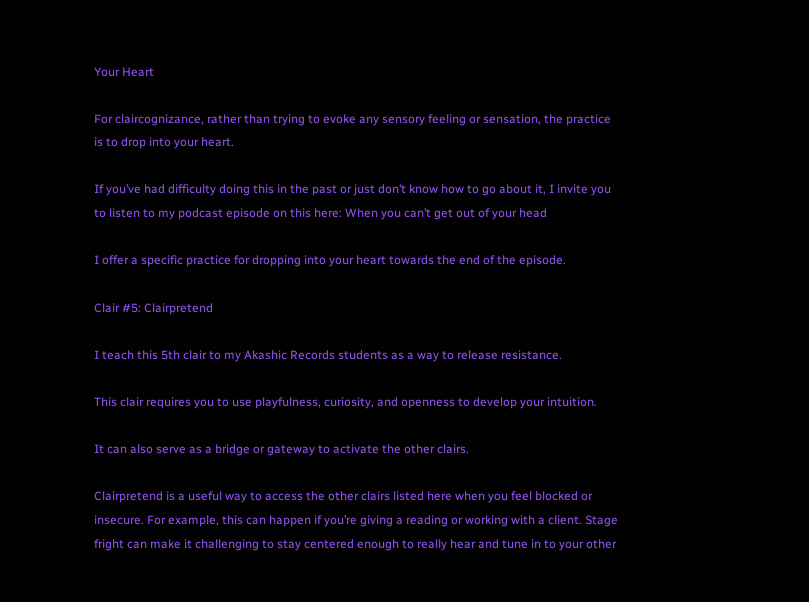Your Heart

For claircognizance, rather than trying to evoke any sensory feeling or sensation, the practice is to drop into your heart.

If you’ve had difficulty doing this in the past or just don’t know how to go about it, I invite you to listen to my podcast episode on this here: When you can’t get out of your head

I offer a specific practice for dropping into your heart towards the end of the episode.

Clair #5: Clairpretend

I teach this 5th clair to my Akashic Records students as a way to release resistance.

This clair requires you to use playfulness, curiosity, and openness to develop your intuition.

It can also serve as a bridge or gateway to activate the other clairs.

Clairpretend is a useful way to access the other clairs listed here when you feel blocked or insecure. For example, this can happen if you’re giving a reading or working with a client. Stage fright can make it challenging to stay centered enough to really hear and tune in to your other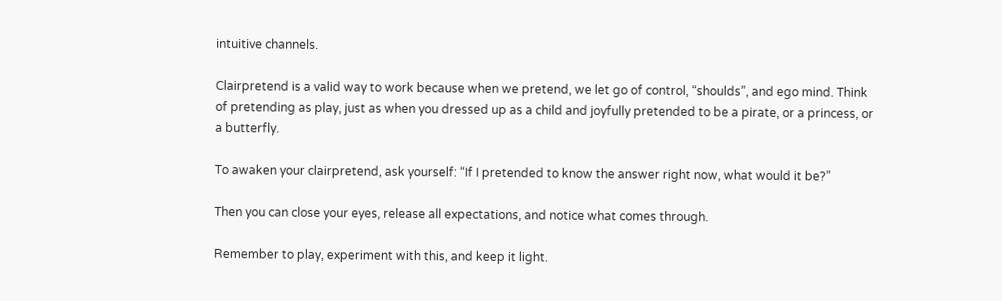intuitive channels.

Clairpretend is a valid way to work because when we pretend, we let go of control, “shoulds”, and ego mind. Think of pretending as play, just as when you dressed up as a child and joyfully pretended to be a pirate, or a princess, or a butterfly.

To awaken your clairpretend, ask yourself: “If I pretended to know the answer right now, what would it be?”

Then you can close your eyes, release all expectations, and notice what comes through.

Remember to play, experiment with this, and keep it light.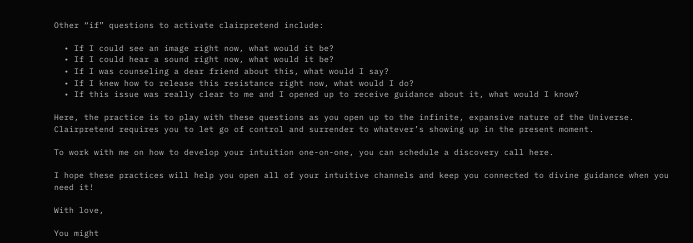Other “if” questions to activate clairpretend include:

  • If I could see an image right now, what would it be?
  • If I could hear a sound right now, what would it be?
  • If I was counseling a dear friend about this, what would I say?
  • If I knew how to release this resistance right now, what would I do?
  • If this issue was really clear to me and I opened up to receive guidance about it, what would I know?

Here, the practice is to play with these questions as you open up to the infinite, expansive nature of the Universe. Clairpretend requires you to let go of control and surrender to whatever’s showing up in the present moment.

To work with me on how to develop your intuition one-on-one, you can schedule a discovery call here.

I hope these practices will help you open all of your intuitive channels and keep you connected to divine guidance when you need it!

With love,

You might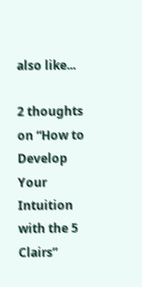also like...

2 thoughts on “How to Develop Your Intuition with the 5 Clairs”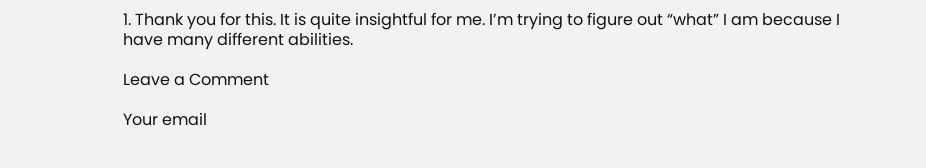1. Thank you for this. It is quite insightful for me. I’m trying to figure out “what” I am because I have many different abilities.

Leave a Comment

Your email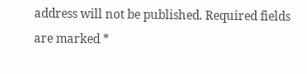address will not be published. Required fields are marked *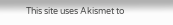This site uses Akismet to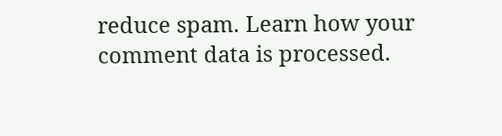reduce spam. Learn how your comment data is processed.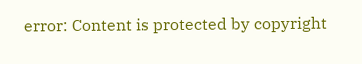error: Content is protected by copyright